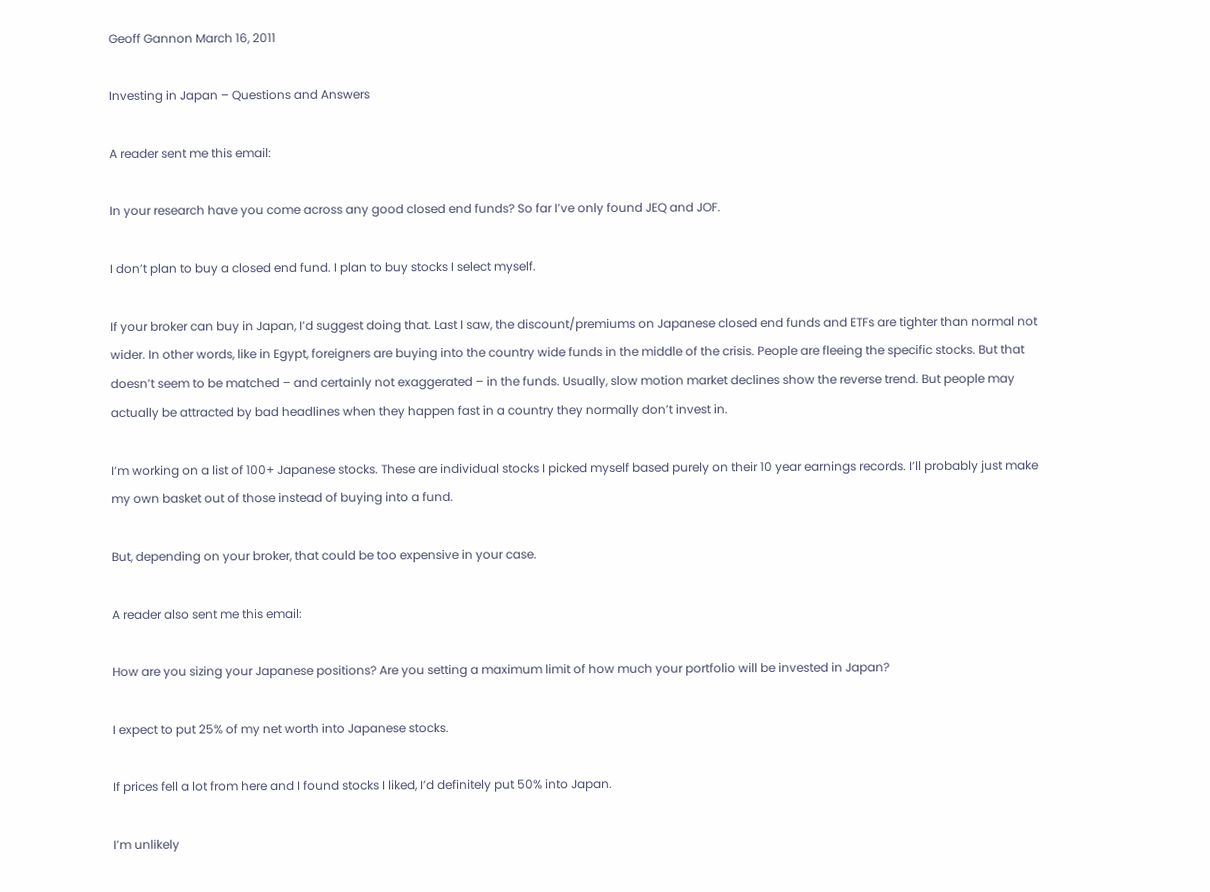Geoff Gannon March 16, 2011

Investing in Japan – Questions and Answers

A reader sent me this email:

In your research have you come across any good closed end funds? So far I’ve only found JEQ and JOF.

I don’t plan to buy a closed end fund. I plan to buy stocks I select myself.

If your broker can buy in Japan, I’d suggest doing that. Last I saw, the discount/premiums on Japanese closed end funds and ETFs are tighter than normal not wider. In other words, like in Egypt, foreigners are buying into the country wide funds in the middle of the crisis. People are fleeing the specific stocks. But that doesn’t seem to be matched – and certainly not exaggerated – in the funds. Usually, slow motion market declines show the reverse trend. But people may actually be attracted by bad headlines when they happen fast in a country they normally don’t invest in.

I’m working on a list of 100+ Japanese stocks. These are individual stocks I picked myself based purely on their 10 year earnings records. I’ll probably just make my own basket out of those instead of buying into a fund.

But, depending on your broker, that could be too expensive in your case.

A reader also sent me this email:

How are you sizing your Japanese positions? Are you setting a maximum limit of how much your portfolio will be invested in Japan?

I expect to put 25% of my net worth into Japanese stocks.

If prices fell a lot from here and I found stocks I liked, I’d definitely put 50% into Japan.

I’m unlikely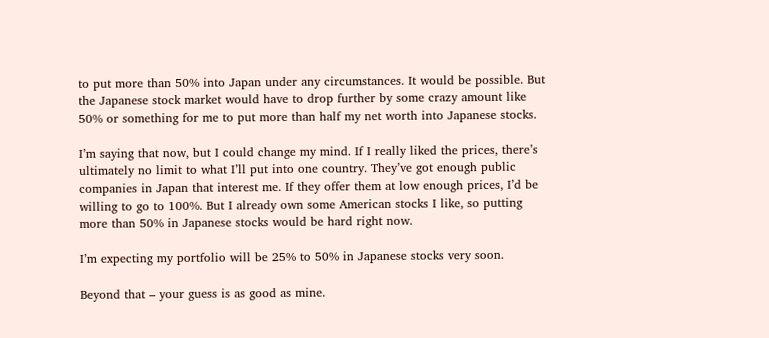to put more than 50% into Japan under any circumstances. It would be possible. But the Japanese stock market would have to drop further by some crazy amount like 50% or something for me to put more than half my net worth into Japanese stocks.

I’m saying that now, but I could change my mind. If I really liked the prices, there’s ultimately no limit to what I’ll put into one country. They’ve got enough public companies in Japan that interest me. If they offer them at low enough prices, I’d be willing to go to 100%. But I already own some American stocks I like, so putting more than 50% in Japanese stocks would be hard right now.

I’m expecting my portfolio will be 25% to 50% in Japanese stocks very soon.

Beyond that – your guess is as good as mine.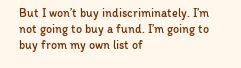But I won’t buy indiscriminately. I’m not going to buy a fund. I’m going to buy from my own list of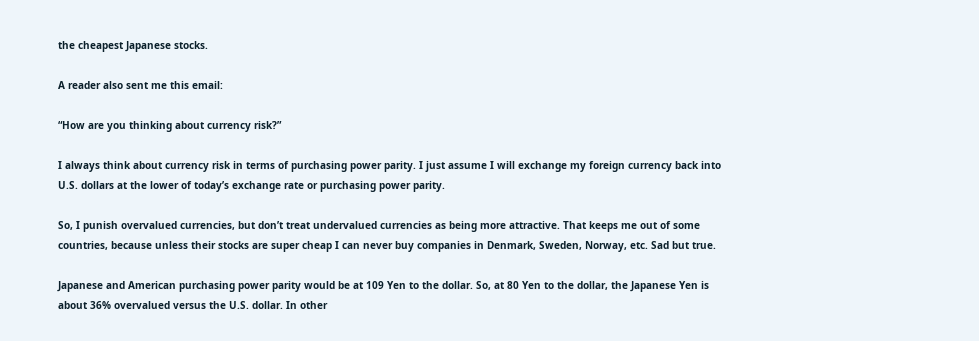the cheapest Japanese stocks.

A reader also sent me this email:

“How are you thinking about currency risk?”

I always think about currency risk in terms of purchasing power parity. I just assume I will exchange my foreign currency back into U.S. dollars at the lower of today’s exchange rate or purchasing power parity.

So, I punish overvalued currencies, but don’t treat undervalued currencies as being more attractive. That keeps me out of some countries, because unless their stocks are super cheap I can never buy companies in Denmark, Sweden, Norway, etc. Sad but true.

Japanese and American purchasing power parity would be at 109 Yen to the dollar. So, at 80 Yen to the dollar, the Japanese Yen is about 36% overvalued versus the U.S. dollar. In other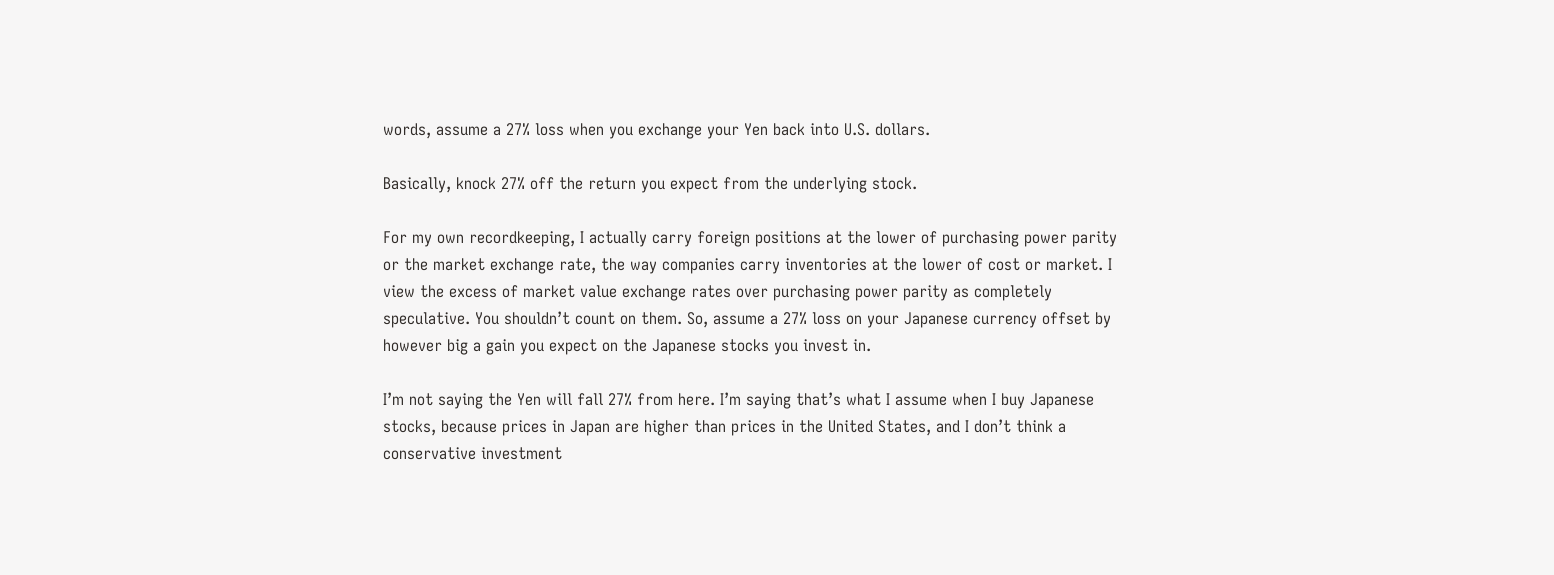words, assume a 27% loss when you exchange your Yen back into U.S. dollars.

Basically, knock 27% off the return you expect from the underlying stock.

For my own recordkeeping, I actually carry foreign positions at the lower of purchasing power parity or the market exchange rate, the way companies carry inventories at the lower of cost or market. I view the excess of market value exchange rates over purchasing power parity as completely speculative. You shouldn’t count on them. So, assume a 27% loss on your Japanese currency offset by however big a gain you expect on the Japanese stocks you invest in.

I’m not saying the Yen will fall 27% from here. I’m saying that’s what I assume when I buy Japanese stocks, because prices in Japan are higher than prices in the United States, and I don’t think a conservative investment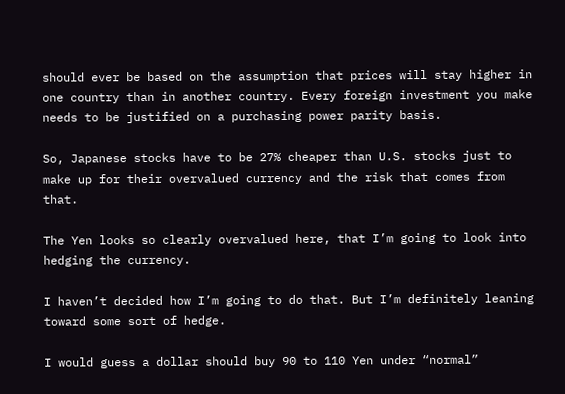should ever be based on the assumption that prices will stay higher in one country than in another country. Every foreign investment you make needs to be justified on a purchasing power parity basis.

So, Japanese stocks have to be 27% cheaper than U.S. stocks just to make up for their overvalued currency and the risk that comes from that.

The Yen looks so clearly overvalued here, that I’m going to look into hedging the currency.

I haven’t decided how I’m going to do that. But I’m definitely leaning toward some sort of hedge.

I would guess a dollar should buy 90 to 110 Yen under “normal”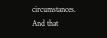circumstances. And that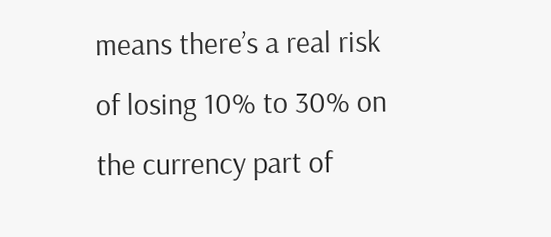means there’s a real risk of losing 10% to 30% on the currency part of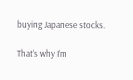buying Japanese stocks.

That’s why I’m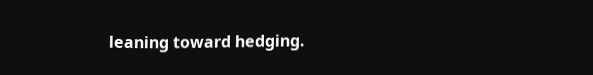leaning toward hedging.